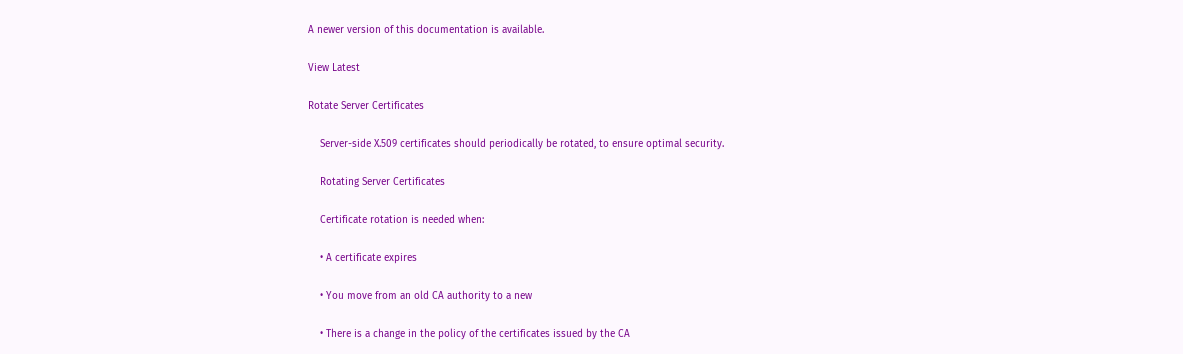A newer version of this documentation is available.

View Latest

Rotate Server Certificates

    Server-side X.509 certificates should periodically be rotated, to ensure optimal security.

    Rotating Server Certificates

    Certificate rotation is needed when:

    • A certificate expires

    • You move from an old CA authority to a new

    • There is a change in the policy of the certificates issued by the CA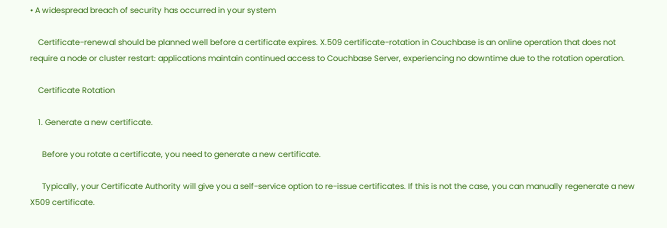• A widespread breach of security has occurred in your system

    Certificate-renewal should be planned well before a certificate expires. X.509 certificate-rotation in Couchbase is an online operation that does not require a node or cluster restart: applications maintain continued access to Couchbase Server, experiencing no downtime due to the rotation operation.

    Certificate Rotation

    1. Generate a new certificate.

      Before you rotate a certificate, you need to generate a new certificate.

      Typically, your Certificate Authority will give you a self-service option to re-issue certificates. If this is not the case, you can manually regenerate a new X509 certificate.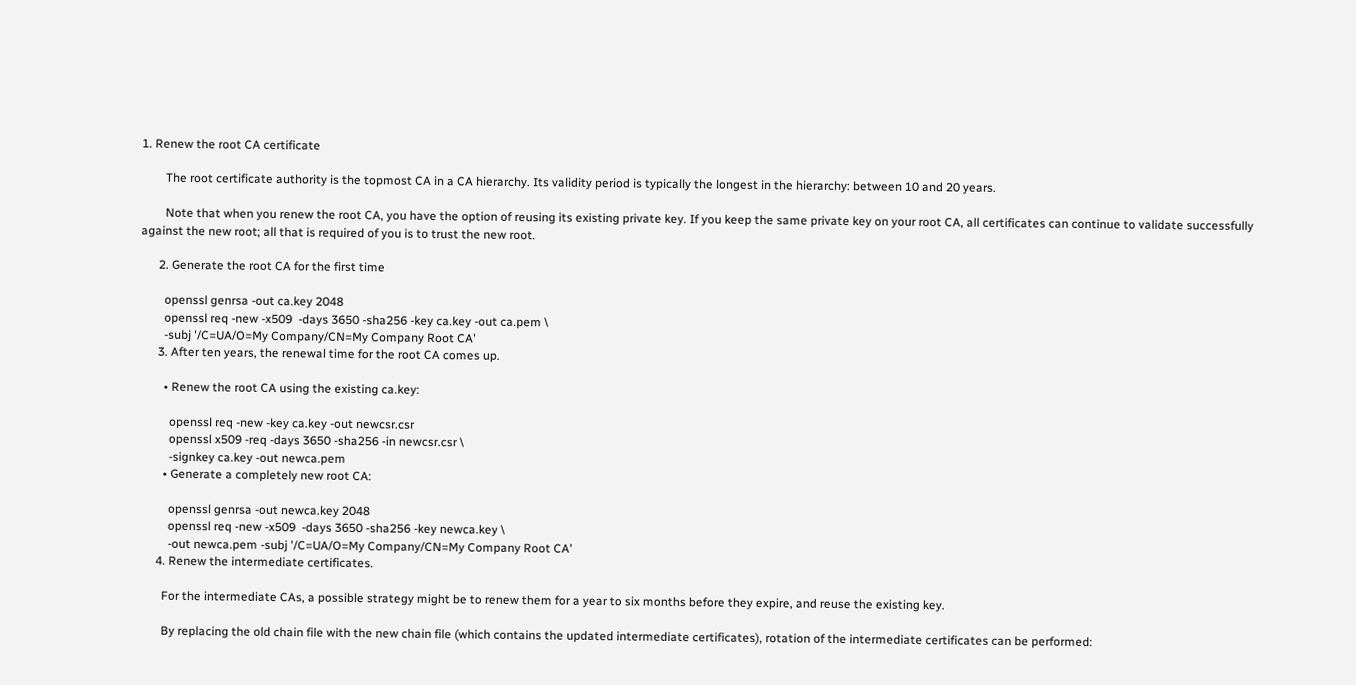1. Renew the root CA certificate

        The root certificate authority is the topmost CA in a CA hierarchy. Its validity period is typically the longest in the hierarchy: between 10 and 20 years.

        Note that when you renew the root CA, you have the option of reusing its existing private key. If you keep the same private key on your root CA, all certificates can continue to validate successfully against the new root; all that is required of you is to trust the new root.

      2. Generate the root CA for the first time

        openssl genrsa -out ca.key 2048
        openssl req -new -x509  -days 3650 -sha256 -key ca.key -out ca.pem \
        -subj '/C=UA/O=My Company/CN=My Company Root CA'
      3. After ten years, the renewal time for the root CA comes up.

        • Renew the root CA using the existing ca.key:

          openssl req -new -key ca.key -out newcsr.csr
          openssl x509 -req -days 3650 -sha256 -in newcsr.csr \
          -signkey ca.key -out newca.pem
        • Generate a completely new root CA:

          openssl genrsa -out newca.key 2048
          openssl req -new -x509  -days 3650 -sha256 -key newca.key \
          -out newca.pem -subj '/C=UA/O=My Company/CN=My Company Root CA'
      4. Renew the intermediate certificates.

        For the intermediate CAs, a possible strategy might be to renew them for a year to six months before they expire, and reuse the existing key.

        By replacing the old chain file with the new chain file (which contains the updated intermediate certificates), rotation of the intermediate certificates can be performed: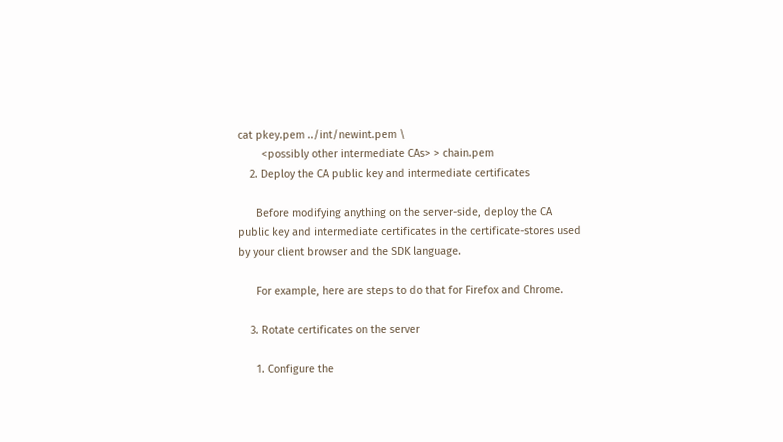cat pkey.pem ../int/newint.pem \
        <possibly other intermediate CAs> > chain.pem
    2. Deploy the CA public key and intermediate certificates

      Before modifying anything on the server-side, deploy the CA public key and intermediate certificates in the certificate-stores used by your client browser and the SDK language.

      For example, here are steps to do that for Firefox and Chrome.

    3. Rotate certificates on the server

      1. Configure the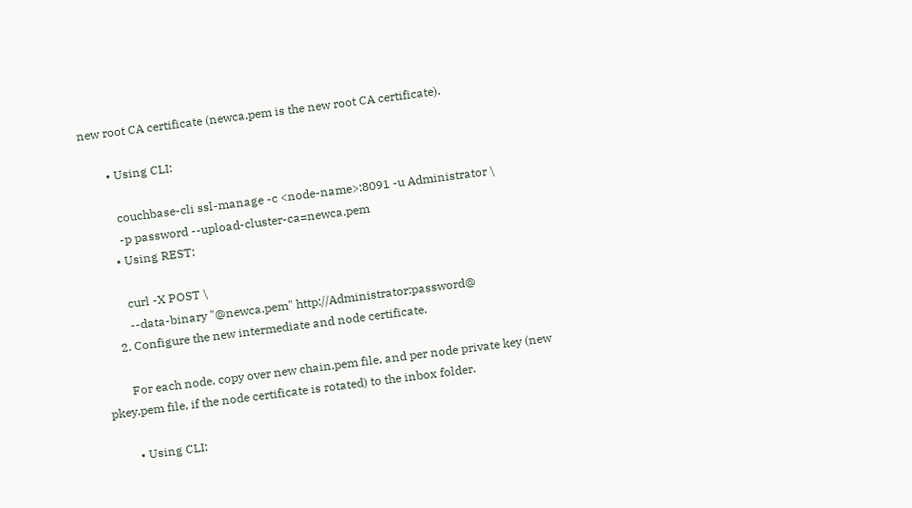new root CA certificate (newca.pem is the new root CA certificate).

        • Using CLI:

          couchbase-cli ssl-manage -c <node-name>:8091 -u Administrator \
          -p password --upload-cluster-ca=newca.pem
        • Using REST:

          curl -X POST \
          --data-binary "@newca.pem" http://Administrator:password@
      2. Configure the new intermediate and node certificate.

        For each node, copy over new chain.pem file, and per node private key (new pkey.pem file, if the node certificate is rotated) to the inbox folder.

        • Using CLI: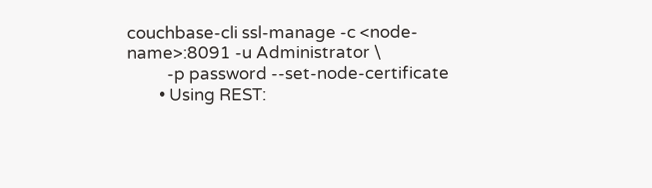couchbase-cli ssl-manage -c <node-name>:8091 -u Administrator \
          -p password --set-node-certificate
        • Using REST: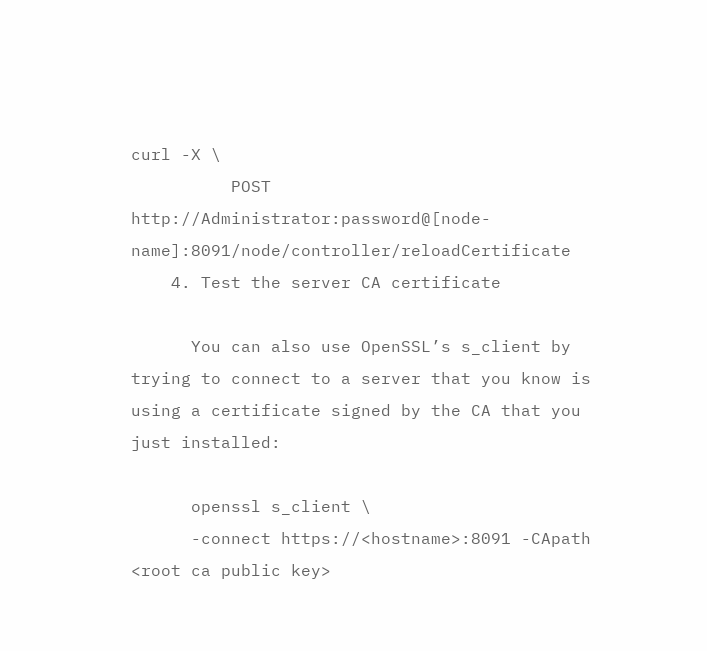curl -X \
          POST http://Administrator:password@[node-name]:8091/node/controller/reloadCertificate
    4. Test the server CA certificate

      You can also use OpenSSL’s s_client by trying to connect to a server that you know is using a certificate signed by the CA that you just installed:

      openssl s_client \
      -connect https://<hostname>:8091 -CApath <root ca public key>